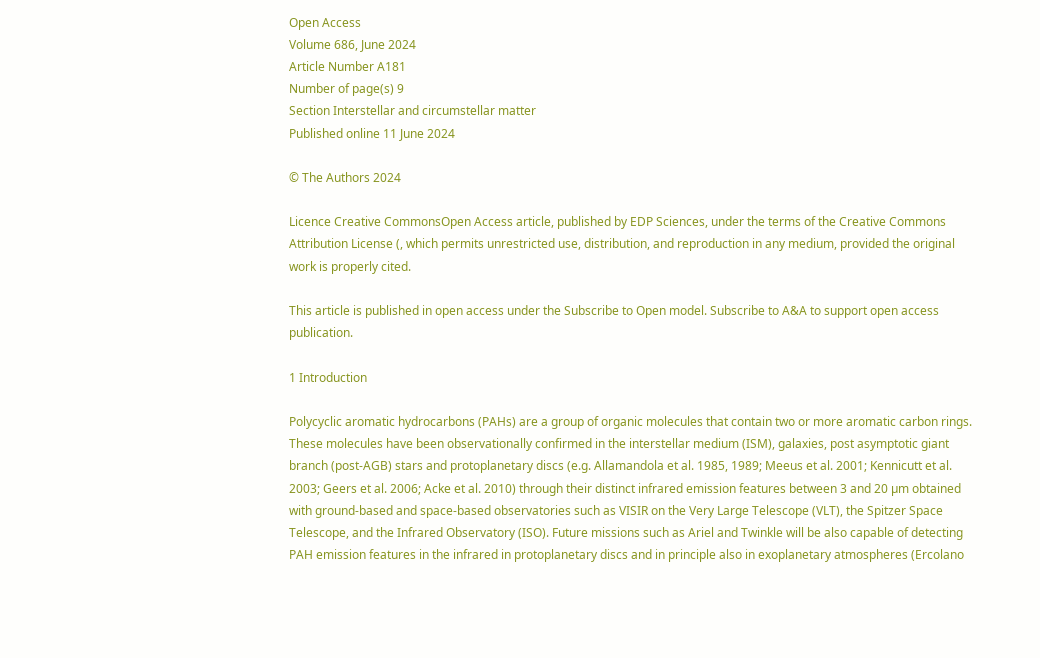Open Access
Volume 686, June 2024
Article Number A181
Number of page(s) 9
Section Interstellar and circumstellar matter
Published online 11 June 2024

© The Authors 2024

Licence Creative CommonsOpen Access article, published by EDP Sciences, under the terms of the Creative Commons Attribution License (, which permits unrestricted use, distribution, and reproduction in any medium, provided the original work is properly cited.

This article is published in open access under the Subscribe to Open model. Subscribe to A&A to support open access publication.

1 Introduction

Polycyclic aromatic hydrocarbons (PAHs) are a group of organic molecules that contain two or more aromatic carbon rings. These molecules have been observationally confirmed in the interstellar medium (ISM), galaxies, post asymptotic giant branch (post-AGB) stars and protoplanetary discs (e.g. Allamandola et al. 1985, 1989; Meeus et al. 2001; Kennicutt et al. 2003; Geers et al. 2006; Acke et al. 2010) through their distinct infrared emission features between 3 and 20 µm obtained with ground-based and space-based observatories such as VISIR on the Very Large Telescope (VLT), the Spitzer Space Telescope, and the Infrared Observatory (ISO). Future missions such as Ariel and Twinkle will be also capable of detecting PAH emission features in the infrared in protoplanetary discs and in principle also in exoplanetary atmospheres (Ercolano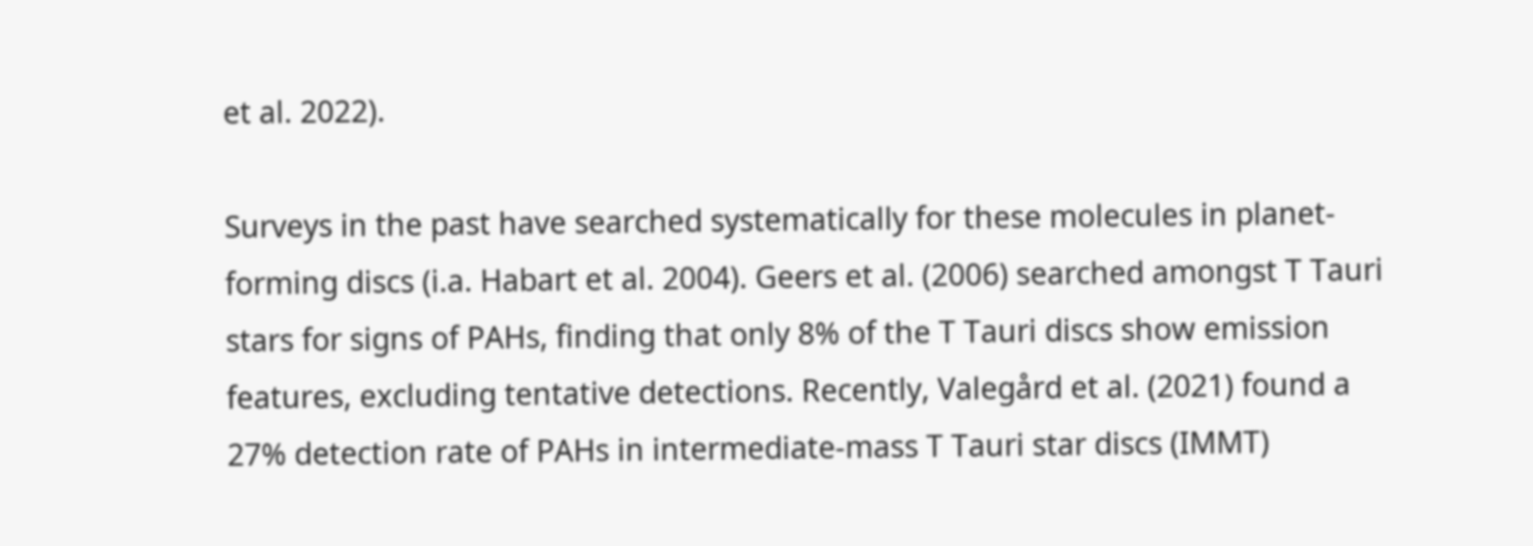et al. 2022).

Surveys in the past have searched systematically for these molecules in planet-forming discs (i.a. Habart et al. 2004). Geers et al. (2006) searched amongst T Tauri stars for signs of PAHs, finding that only 8% of the T Tauri discs show emission features, excluding tentative detections. Recently, Valegård et al. (2021) found a 27% detection rate of PAHs in intermediate-mass T Tauri star discs (IMMT)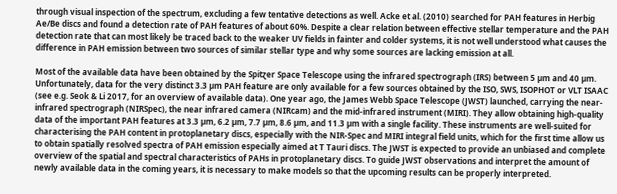through visual inspection of the spectrum, excluding a few tentative detections as well. Acke et al. (2010) searched for PAH features in Herbig Ae/Be discs and found a detection rate of PAH features of about 60%. Despite a clear relation between effective stellar temperature and the PAH detection rate that can most likely be traced back to the weaker UV fields in fainter and colder systems, it is not well understood what causes the difference in PAH emission between two sources of similar stellar type and why some sources are lacking emission at all.

Most of the available data have been obtained by the Spitɀer Space Telescope using the infrared spectrograph (IRS) between 5 µm and 40 µm. Unfortunately, data for the very distinct 3.3 µm PAH feature are only available for a few sources obtained by the ISO, SWS, ISOPHOT or VLT ISAAC (see e.g. Seok & Li 2017, for an overview of available data). One year ago, the James Webb Space Telescope (JWST) launched, carrying the near-infrared spectrograph (NIRSpec), the near infrared camera (NIRcam) and the mid-infrared instrument (MIRI). They allow obtaining high-quality data of the important PAH features at 3.3 µm, 6.2 µm, 7.7 µm, 8.6 µm, and 11.3 µm with a single facility. These instruments are well-suited for characterising the PAH content in protoplanetary discs, especially with the NIR-Spec and MIRI integral field units, which for the first time allow us to obtain spatially resolved spectra of PAH emission especially aimed at T Tauri discs. The JWST is expected to provide an unbiased and complete overview of the spatial and spectral characteristics of PAHs in protoplanetary discs. To guide JWST observations and interpret the amount of newly available data in the coming years, it is necessary to make models so that the upcoming results can be properly interpreted.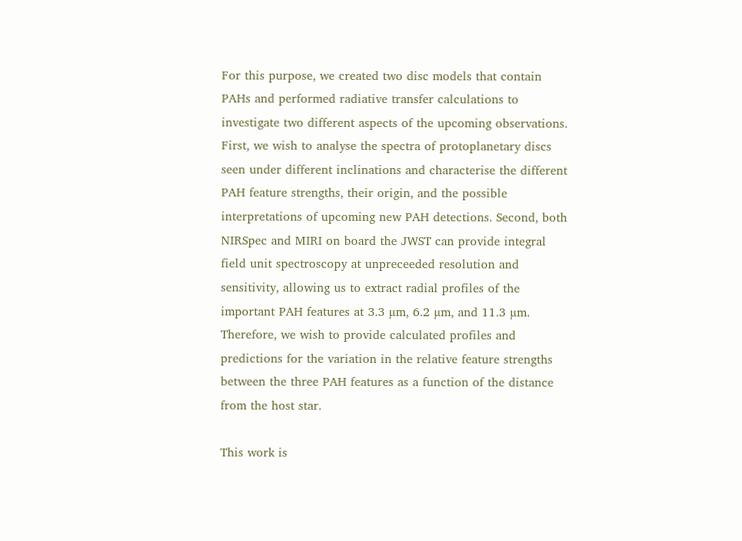For this purpose, we created two disc models that contain PAHs and performed radiative transfer calculations to investigate two different aspects of the upcoming observations. First, we wish to analyse the spectra of protoplanetary discs seen under different inclinations and characterise the different PAH feature strengths, their origin, and the possible interpretations of upcoming new PAH detections. Second, both NIRSpec and MIRI on board the JWST can provide integral field unit spectroscopy at unpreceeded resolution and sensitivity, allowing us to extract radial profiles of the important PAH features at 3.3 µm, 6.2 µm, and 11.3 µm. Therefore, we wish to provide calculated profiles and predictions for the variation in the relative feature strengths between the three PAH features as a function of the distance from the host star.

This work is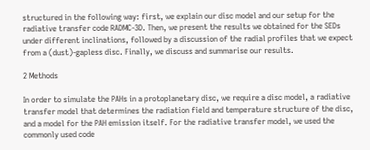structured in the following way: first, we explain our disc model and our setup for the radiative transfer code RADMC-3D. Then, we present the results we obtained for the SEDs under different inclinations, followed by a discussion of the radial profiles that we expect from a (dust)-gapless disc. Finally, we discuss and summarise our results.

2 Methods

In order to simulate the PAHs in a protoplanetary disc, we require a disc model, a radiative transfer model that determines the radiation field and temperature structure of the disc, and a model for the PAH emission itself. For the radiative transfer model, we used the commonly used code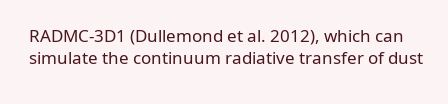RADMC-3D1 (Dullemond et al. 2012), which can simulate the continuum radiative transfer of dust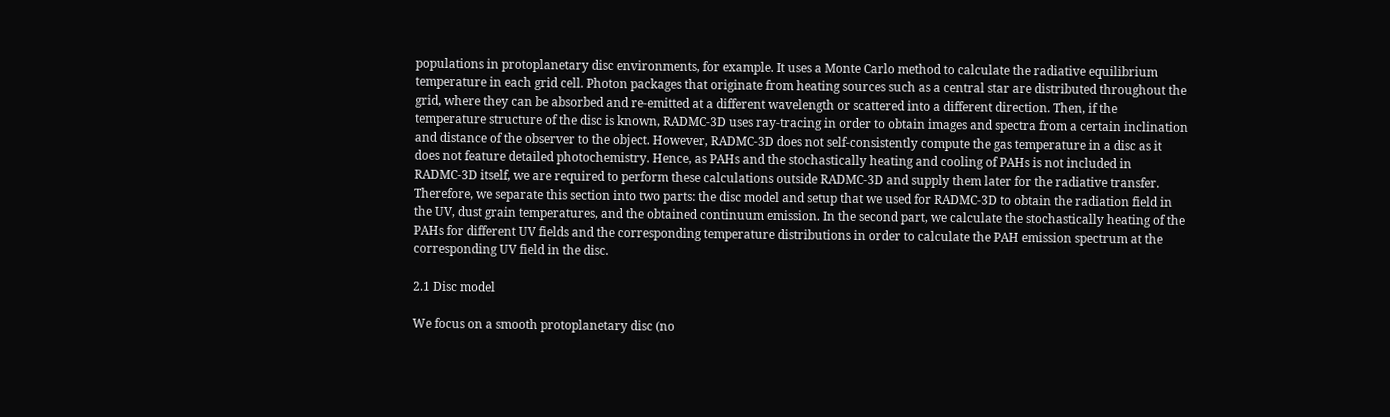populations in protoplanetary disc environments, for example. It uses a Monte Carlo method to calculate the radiative equilibrium temperature in each grid cell. Photon packages that originate from heating sources such as a central star are distributed throughout the grid, where they can be absorbed and re-emitted at a different wavelength or scattered into a different direction. Then, if the temperature structure of the disc is known, RADMC-3D uses ray-tracing in order to obtain images and spectra from a certain inclination and distance of the observer to the object. However, RADMC-3D does not self-consistently compute the gas temperature in a disc as it does not feature detailed photochemistry. Hence, as PAHs and the stochastically heating and cooling of PAHs is not included in RADMC-3D itself, we are required to perform these calculations outside RADMC-3D and supply them later for the radiative transfer. Therefore, we separate this section into two parts: the disc model and setup that we used for RADMC-3D to obtain the radiation field in the UV, dust grain temperatures, and the obtained continuum emission. In the second part, we calculate the stochastically heating of the PAHs for different UV fields and the corresponding temperature distributions in order to calculate the PAH emission spectrum at the corresponding UV field in the disc.

2.1 Disc model

We focus on a smooth protoplanetary disc (no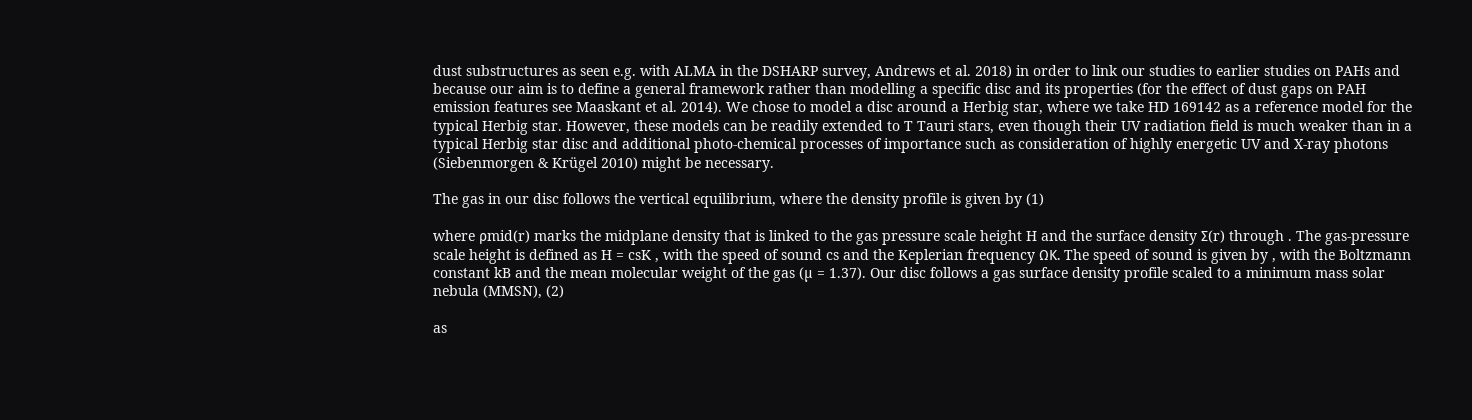dust substructures as seen e.g. with ALMA in the DSHARP survey, Andrews et al. 2018) in order to link our studies to earlier studies on PAHs and because our aim is to define a general framework rather than modelling a specific disc and its properties (for the effect of dust gaps on PAH emission features see Maaskant et al. 2014). We chose to model a disc around a Herbig star, where we take HD 169142 as a reference model for the typical Herbig star. However, these models can be readily extended to T Tauri stars, even though their UV radiation field is much weaker than in a typical Herbig star disc and additional photo-chemical processes of importance such as consideration of highly energetic UV and X-ray photons (Siebenmorgen & Krügel 2010) might be necessary.

The gas in our disc follows the vertical equilibrium, where the density profile is given by (1)

where ρmid(r) marks the midplane density that is linked to the gas pressure scale height H and the surface density Σ(r) through . The gas-pressure scale height is defined as H = csK , with the speed of sound cs and the Keplerian frequency ΩK. The speed of sound is given by , with the Boltzmann constant kB and the mean molecular weight of the gas (µ = 1.37). Our disc follows a gas surface density profile scaled to a minimum mass solar nebula (MMSN), (2)

as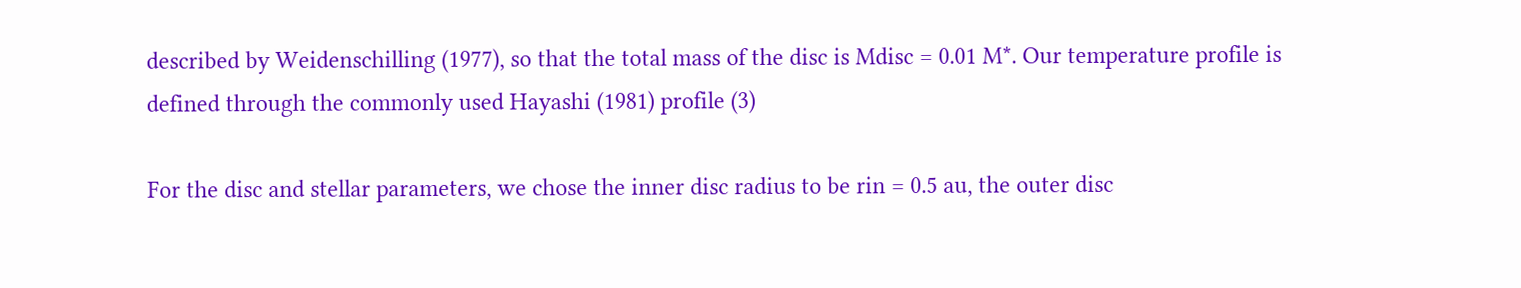described by Weidenschilling (1977), so that the total mass of the disc is Mdisc = 0.01 M*. Our temperature profile is defined through the commonly used Hayashi (1981) profile (3)

For the disc and stellar parameters, we chose the inner disc radius to be rin = 0.5 au, the outer disc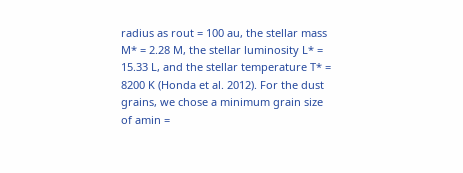radius as rout = 100 au, the stellar mass M* = 2.28 M, the stellar luminosity L* = 15.33 L, and the stellar temperature T* = 8200 K (Honda et al. 2012). For the dust grains, we chose a minimum grain size of amin =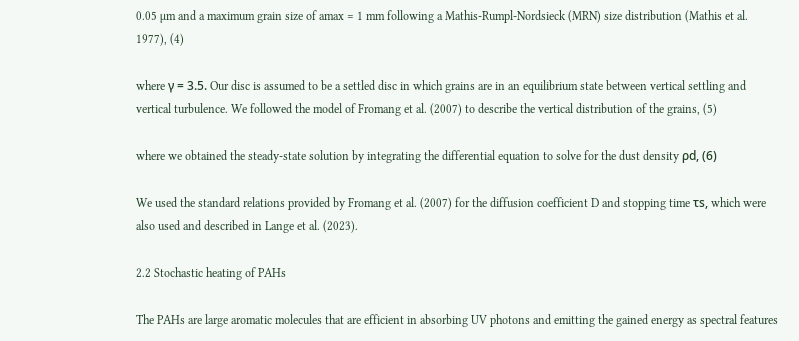0.05 µm and a maximum grain size of amax = 1 mm following a Mathis-Rumpl-Nordsieck (MRN) size distribution (Mathis et al. 1977), (4)

where γ = 3.5. Our disc is assumed to be a settled disc in which grains are in an equilibrium state between vertical settling and vertical turbulence. We followed the model of Fromang et al. (2007) to describe the vertical distribution of the grains, (5)

where we obtained the steady-state solution by integrating the differential equation to solve for the dust density ρd, (6)

We used the standard relations provided by Fromang et al. (2007) for the diffusion coefficient D and stopping time τs, which were also used and described in Lange et al. (2023).

2.2 Stochastic heating of PAHs

The PAHs are large aromatic molecules that are efficient in absorbing UV photons and emitting the gained energy as spectral features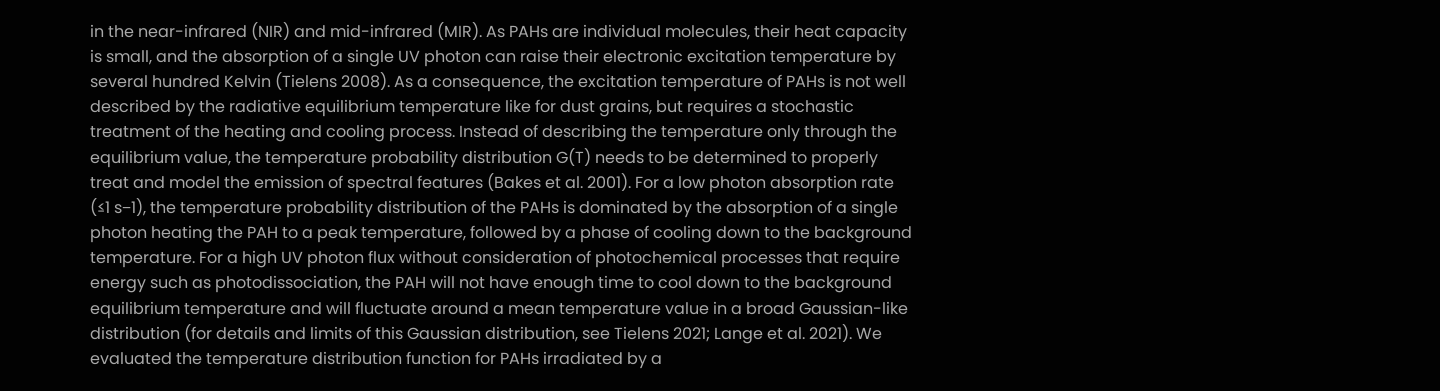in the near-infrared (NIR) and mid-infrared (MIR). As PAHs are individual molecules, their heat capacity is small, and the absorption of a single UV photon can raise their electronic excitation temperature by several hundred Kelvin (Tielens 2008). As a consequence, the excitation temperature of PAHs is not well described by the radiative equilibrium temperature like for dust grains, but requires a stochastic treatment of the heating and cooling process. Instead of describing the temperature only through the equilibrium value, the temperature probability distribution G(T) needs to be determined to properly treat and model the emission of spectral features (Bakes et al. 2001). For a low photon absorption rate (≤1 s−1), the temperature probability distribution of the PAHs is dominated by the absorption of a single photon heating the PAH to a peak temperature, followed by a phase of cooling down to the background temperature. For a high UV photon flux without consideration of photochemical processes that require energy such as photodissociation, the PAH will not have enough time to cool down to the background equilibrium temperature and will fluctuate around a mean temperature value in a broad Gaussian-like distribution (for details and limits of this Gaussian distribution, see Tielens 2021; Lange et al. 2021). We evaluated the temperature distribution function for PAHs irradiated by a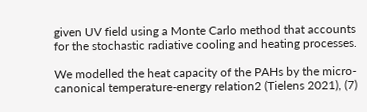given UV field using a Monte Carlo method that accounts for the stochastic radiative cooling and heating processes.

We modelled the heat capacity of the PAHs by the micro-canonical temperature-energy relation2 (Tielens 2021), (7)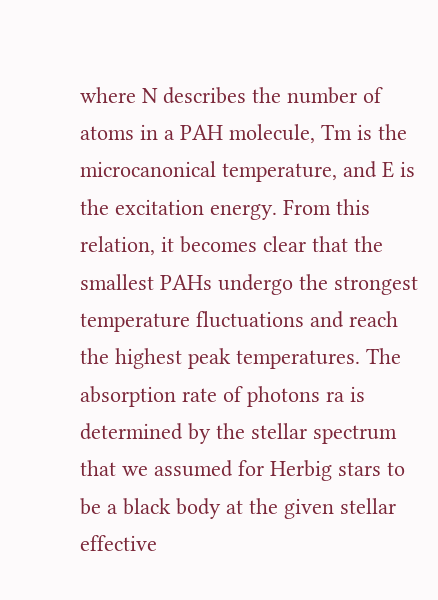where N describes the number of atoms in a PAH molecule, Tm is the microcanonical temperature, and E is the excitation energy. From this relation, it becomes clear that the smallest PAHs undergo the strongest temperature fluctuations and reach the highest peak temperatures. The absorption rate of photons ra is determined by the stellar spectrum that we assumed for Herbig stars to be a black body at the given stellar effective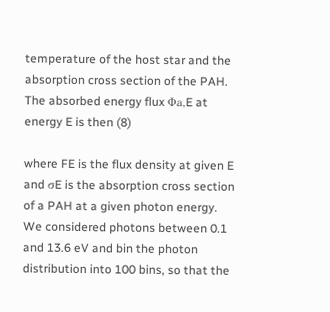temperature of the host star and the absorption cross section of the PAH. The absorbed energy flux Φa,E at energy E is then (8)

where FE is the flux density at given E and σE is the absorption cross section of a PAH at a given photon energy. We considered photons between 0.1 and 13.6 eV and bin the photon distribution into 100 bins, so that the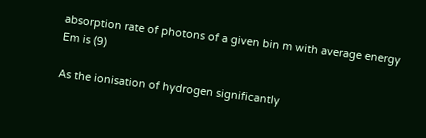absorption rate of photons of a given bin m with average energy Em is (9)

As the ionisation of hydrogen significantly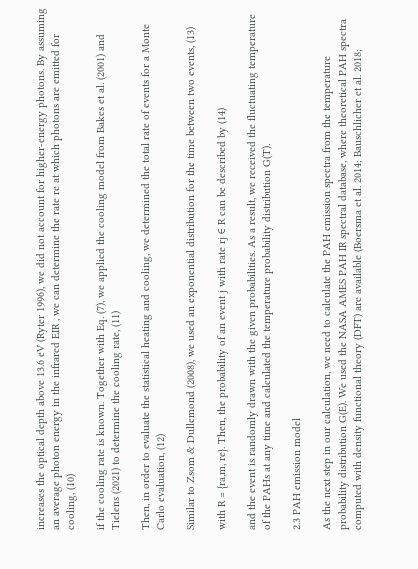increases the optical depth above 13.6 eV (Ryter 1996), we did not account for higher-energy photons. By assuming an average photon energy in the infrared EIR , we can determine the rate re at which photons are emitted for cooling, (10)

if the cooling rate is known. Together with Eq. (7), we applied the cooling model from Bakes et al. (2001) and Tielens (2021) to determine the cooling rate, (11)

Then, in order to evaluate the statistical heating and cooling, we determined the total rate of events for a Monte Carlo evaluation, (12)

Similar to Zsom & Dullemond (2008), we used an exponential distribution for the time between two events, (13)

with R = {ra,m, re}. Then, the probability of an event j with rate rj ∈ R can be described by (14)

and the event is randomly drawn with the given probabilities. As a result, we received the fluctuating temperature of the PAHs at any time and calculated the temperature probability distribution G(T).

2.3 PAH emission model

As the next step in our calculation, we need to calculate the PAH emission spectra from the temperature probability distribution G(E). We used the NASA AMES PAH IR spectral database, where theoretical PAH spectra computed with density functional theory (DFT) are available (Boersma et al. 2014; Bauschlicher et al. 2018;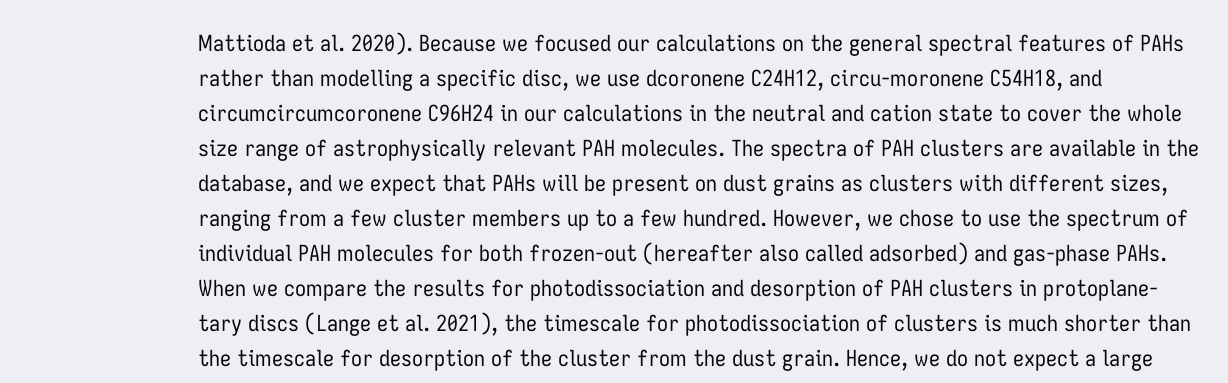Mattioda et al. 2020). Because we focused our calculations on the general spectral features of PAHs rather than modelling a specific disc, we use dcoronene C24H12, circu-moronene C54H18, and circumcircumcoronene C96H24 in our calculations in the neutral and cation state to cover the whole size range of astrophysically relevant PAH molecules. The spectra of PAH clusters are available in the database, and we expect that PAHs will be present on dust grains as clusters with different sizes, ranging from a few cluster members up to a few hundred. However, we chose to use the spectrum of individual PAH molecules for both frozen-out (hereafter also called adsorbed) and gas-phase PAHs. When we compare the results for photodissociation and desorption of PAH clusters in protoplane-tary discs (Lange et al. 2021), the timescale for photodissociation of clusters is much shorter than the timescale for desorption of the cluster from the dust grain. Hence, we do not expect a large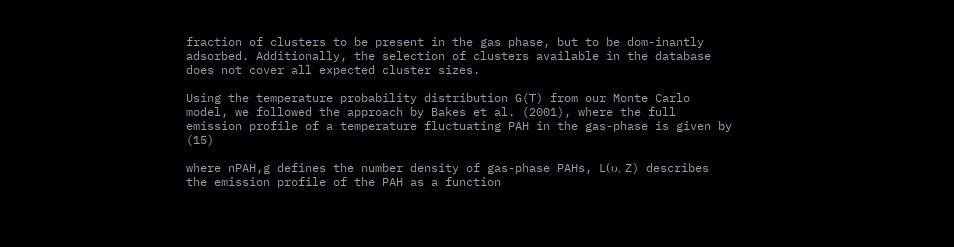fraction of clusters to be present in the gas phase, but to be dom-inantly adsorbed. Additionally, the selection of clusters available in the database does not cover all expected cluster sizes.

Using the temperature probability distribution G(T) from our Monte Carlo model, we followed the approach by Bakes et al. (2001), where the full emission profile of a temperature fluctuating PAH in the gas-phase is given by (15)

where nPAH,g defines the number density of gas-phase PAHs, L(υ, Z) describes the emission profile of the PAH as a function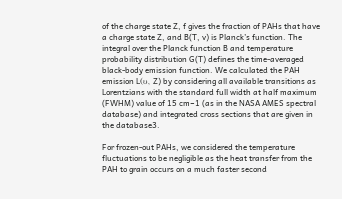of the charge state Z, f gives the fraction of PAHs that have a charge state Z, and B(T, v) is Planck’s function. The integral over the Planck function B and temperature probability distribution G(T) defines the time-averaged black-body emission function. We calculated the PAH emission L(υ, Z) by considering all available transitions as Lorentzians with the standard full width at half maximum (FWHM) value of 15 cm−1 (as in the NASA AMES spectral database) and integrated cross sections that are given in the database3.

For frozen-out PAHs, we considered the temperature fluctuations to be negligible as the heat transfer from the PAH to grain occurs on a much faster second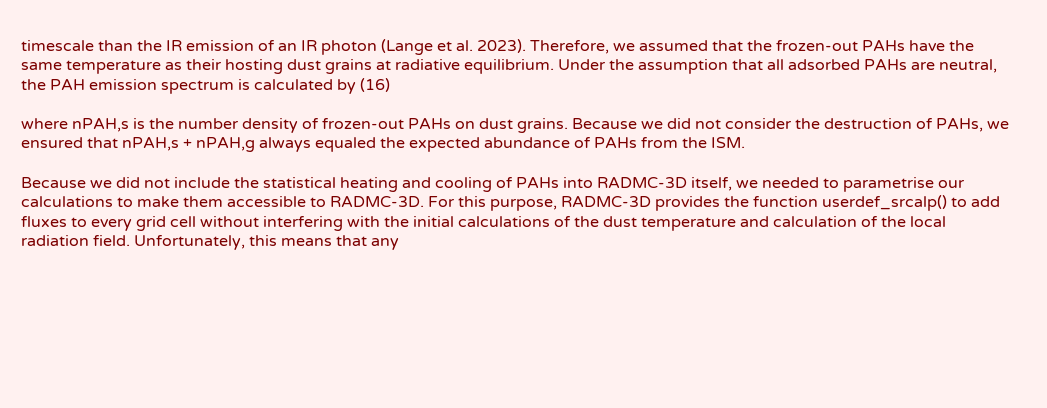timescale than the IR emission of an IR photon (Lange et al. 2023). Therefore, we assumed that the frozen-out PAHs have the same temperature as their hosting dust grains at radiative equilibrium. Under the assumption that all adsorbed PAHs are neutral, the PAH emission spectrum is calculated by (16)

where nPAH,s is the number density of frozen-out PAHs on dust grains. Because we did not consider the destruction of PAHs, we ensured that nPAH,s + nPAH,g always equaled the expected abundance of PAHs from the ISM.

Because we did not include the statistical heating and cooling of PAHs into RADMC-3D itself, we needed to parametrise our calculations to make them accessible to RADMC-3D. For this purpose, RADMC-3D provides the function userdef_srcalp() to add fluxes to every grid cell without interfering with the initial calculations of the dust temperature and calculation of the local radiation field. Unfortunately, this means that any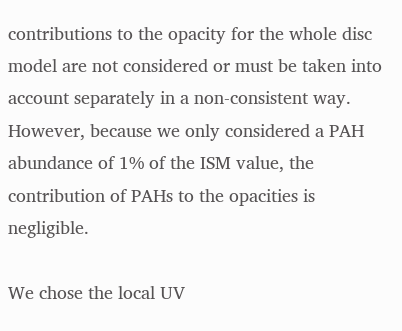contributions to the opacity for the whole disc model are not considered or must be taken into account separately in a non-consistent way. However, because we only considered a PAH abundance of 1% of the ISM value, the contribution of PAHs to the opacities is negligible.

We chose the local UV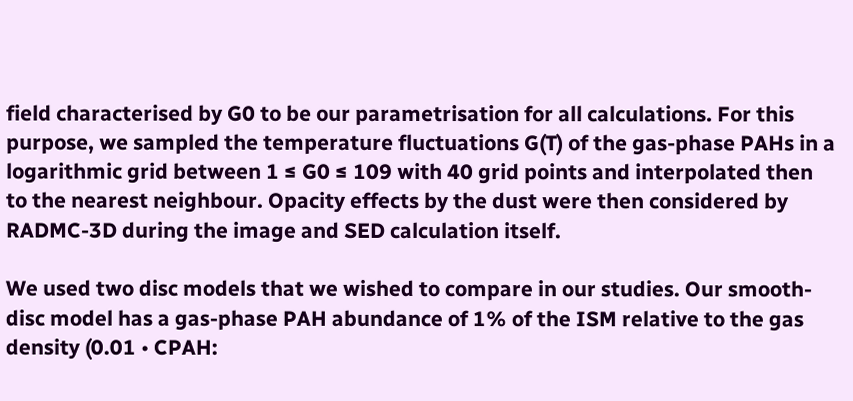field characterised by G0 to be our parametrisation for all calculations. For this purpose, we sampled the temperature fluctuations G(T) of the gas-phase PAHs in a logarithmic grid between 1 ≤ G0 ≤ 109 with 40 grid points and interpolated then to the nearest neighbour. Opacity effects by the dust were then considered by RADMC-3D during the image and SED calculation itself.

We used two disc models that we wished to compare in our studies. Our smooth-disc model has a gas-phase PAH abundance of 1% of the ISM relative to the gas density (0.01 • CPAH: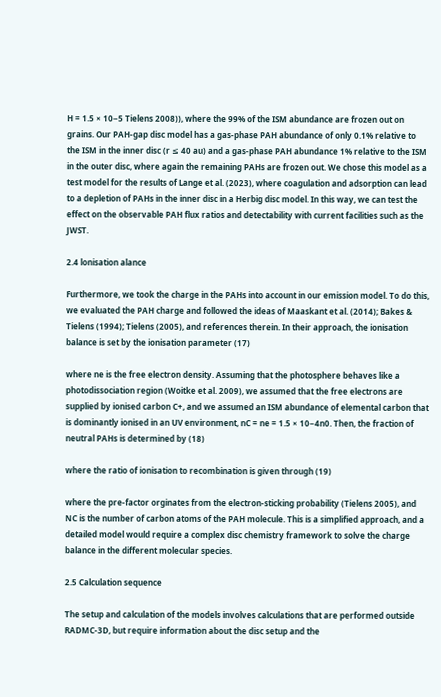H = 1.5 × 10−5 Tielens 2008)), where the 99% of the ISM abundance are frozen out on grains. Our PAH-gap disc model has a gas-phase PAH abundance of only 0.1% relative to the ISM in the inner disc (r ≤ 40 au) and a gas-phase PAH abundance 1% relative to the ISM in the outer disc, where again the remaining PAHs are frozen out. We chose this model as a test model for the results of Lange et al. (2023), where coagulation and adsorption can lead to a depletion of PAHs in the inner disc in a Herbig disc model. In this way, we can test the effect on the observable PAH flux ratios and detectability with current facilities such as the JWST.

2.4 lonisation alance

Furthermore, we took the charge in the PAHs into account in our emission model. To do this, we evaluated the PAH charge and followed the ideas of Maaskant et al. (2014); Bakes & Tielens (1994); Tielens (2005), and references therein. In their approach, the ionisation balance is set by the ionisation parameter (17)

where ne is the free electron density. Assuming that the photosphere behaves like a photodissociation region (Woitke et al. 2009), we assumed that the free electrons are supplied by ionised carbon C+, and we assumed an ISM abundance of elemental carbon that is dominantly ionised in an UV environment, nC = ne = 1.5 × 10−4n0. Then, the fraction of neutral PAHs is determined by (18)

where the ratio of ionisation to recombination is given through (19)

where the pre-factor orginates from the electron-sticking probability (Tielens 2005), and NC is the number of carbon atoms of the PAH molecule. This is a simplified approach, and a detailed model would require a complex disc chemistry framework to solve the charge balance in the different molecular species.

2.5 Calculation sequence

The setup and calculation of the models involves calculations that are performed outside RADMC-3D, but require information about the disc setup and the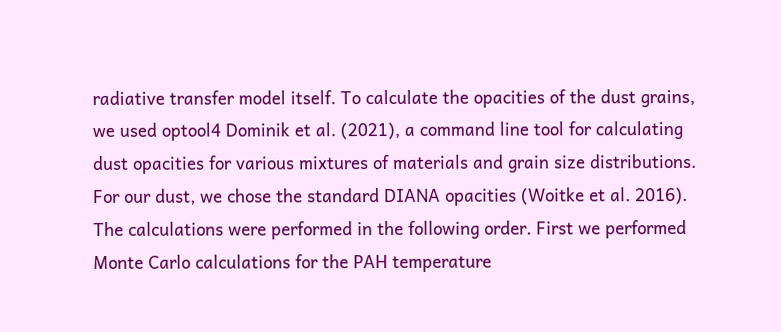radiative transfer model itself. To calculate the opacities of the dust grains, we used optool4 Dominik et al. (2021), a command line tool for calculating dust opacities for various mixtures of materials and grain size distributions. For our dust, we chose the standard DIANA opacities (Woitke et al. 2016). The calculations were performed in the following order. First we performed Monte Carlo calculations for the PAH temperature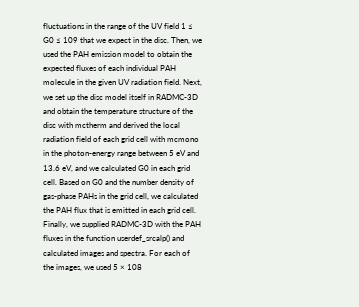fluctuations in the range of the UV field 1 ≤ G0 ≤ 109 that we expect in the disc. Then, we used the PAH emission model to obtain the expected fluxes of each individual PAH molecule in the given UV radiation field. Next, we set up the disc model itself in RADMC-3D and obtain the temperature structure of the disc with mctherm and derived the local radiation field of each grid cell with mcmono in the photon-energy range between 5 eV and 13.6 eV, and we calculated G0 in each grid cell. Based on G0 and the number density of gas-phase PAHs in the grid cell, we calculated the PAH flux that is emitted in each grid cell. Finally, we supplied RADMC-3D with the PAH fluxes in the function userdef_srcalp() and calculated images and spectra. For each of the images, we used 5 × 108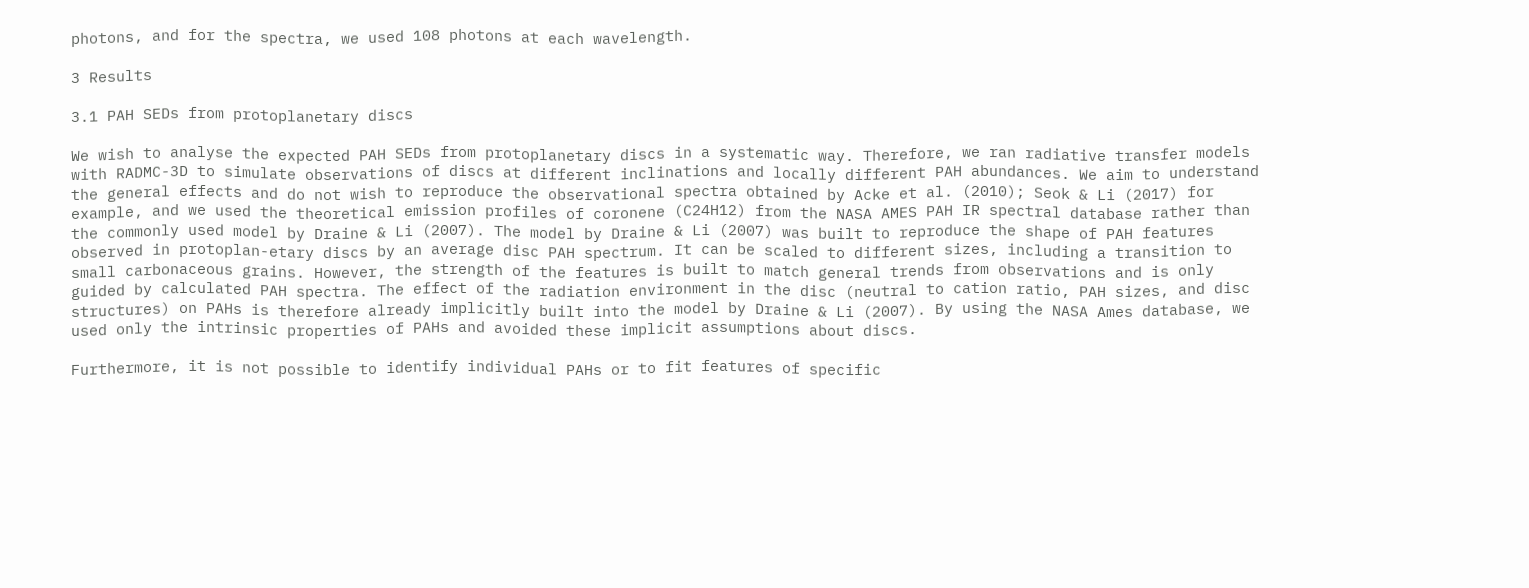photons, and for the spectra, we used 108 photons at each wavelength.

3 Results

3.1 PAH SEDs from protoplanetary discs

We wish to analyse the expected PAH SEDs from protoplanetary discs in a systematic way. Therefore, we ran radiative transfer models with RADMC-3D to simulate observations of discs at different inclinations and locally different PAH abundances. We aim to understand the general effects and do not wish to reproduce the observational spectra obtained by Acke et al. (2010); Seok & Li (2017) for example, and we used the theoretical emission profiles of coronene (C24H12) from the NASA AMES PAH IR spectral database rather than the commonly used model by Draine & Li (2007). The model by Draine & Li (2007) was built to reproduce the shape of PAH features observed in protoplan-etary discs by an average disc PAH spectrum. It can be scaled to different sizes, including a transition to small carbonaceous grains. However, the strength of the features is built to match general trends from observations and is only guided by calculated PAH spectra. The effect of the radiation environment in the disc (neutral to cation ratio, PAH sizes, and disc structures) on PAHs is therefore already implicitly built into the model by Draine & Li (2007). By using the NASA Ames database, we used only the intrinsic properties of PAHs and avoided these implicit assumptions about discs.

Furthermore, it is not possible to identify individual PAHs or to fit features of specific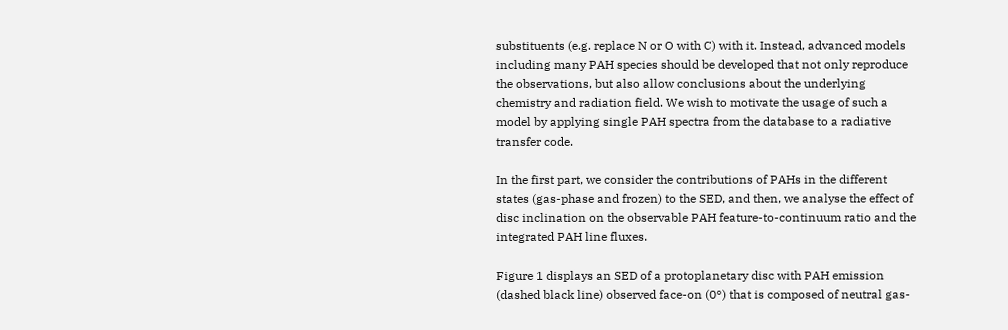substituents (e.g. replace N or O with C) with it. Instead, advanced models including many PAH species should be developed that not only reproduce the observations, but also allow conclusions about the underlying chemistry and radiation field. We wish to motivate the usage of such a model by applying single PAH spectra from the database to a radiative transfer code.

In the first part, we consider the contributions of PAHs in the different states (gas-phase and frozen) to the SED, and then, we analyse the effect of disc inclination on the observable PAH feature-to-continuum ratio and the integrated PAH line fluxes.

Figure 1 displays an SED of a protoplanetary disc with PAH emission (dashed black line) observed face-on (0°) that is composed of neutral gas-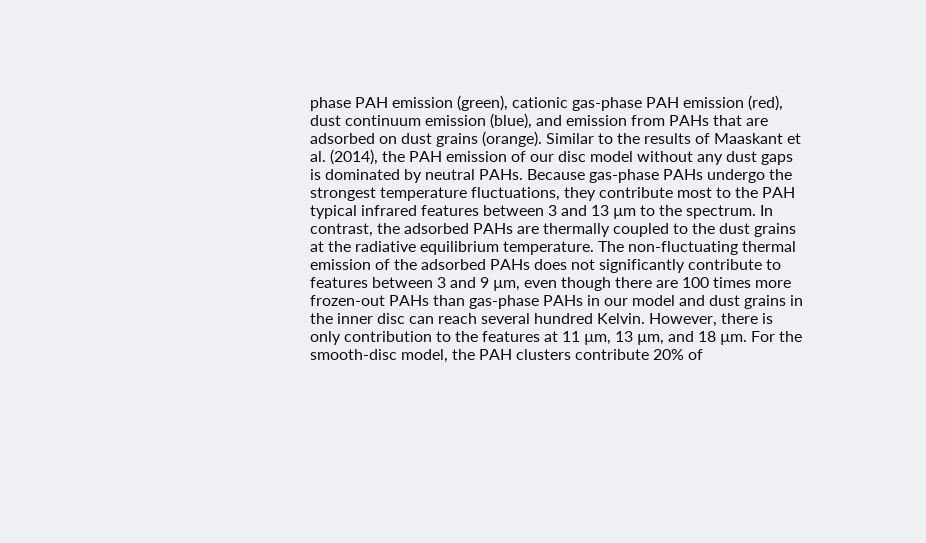phase PAH emission (green), cationic gas-phase PAH emission (red), dust continuum emission (blue), and emission from PAHs that are adsorbed on dust grains (orange). Similar to the results of Maaskant et al. (2014), the PAH emission of our disc model without any dust gaps is dominated by neutral PAHs. Because gas-phase PAHs undergo the strongest temperature fluctuations, they contribute most to the PAH typical infrared features between 3 and 13 µm to the spectrum. In contrast, the adsorbed PAHs are thermally coupled to the dust grains at the radiative equilibrium temperature. The non-fluctuating thermal emission of the adsorbed PAHs does not significantly contribute to features between 3 and 9 µm, even though there are 100 times more frozen-out PAHs than gas-phase PAHs in our model and dust grains in the inner disc can reach several hundred Kelvin. However, there is only contribution to the features at 11 µm, 13 µm, and 18 µm. For the smooth-disc model, the PAH clusters contribute 20% of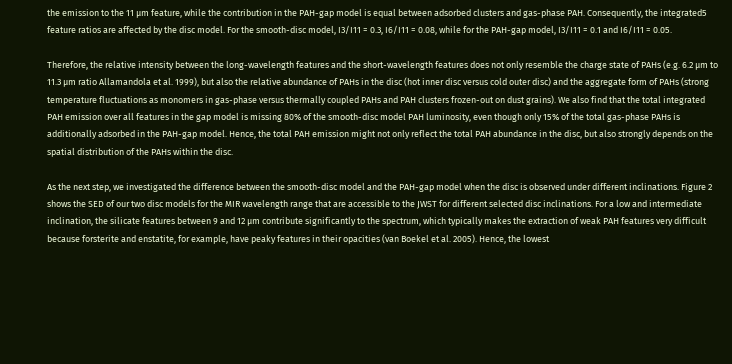the emission to the 11 µm feature, while the contribution in the PAH-gap model is equal between adsorbed clusters and gas-phase PAH. Consequently, the integrated5 feature ratios are affected by the disc model. For the smooth-disc model, I3/I11 = 0.3, I6/I11 = 0.08, while for the PAH-gap model, I3/I11 = 0.1 and I6/I11 = 0.05.

Therefore, the relative intensity between the long-wavelength features and the short-wavelength features does not only resemble the charge state of PAHs (e.g. 6.2 µm to 11.3 µm ratio Allamandola et al. 1999), but also the relative abundance of PAHs in the disc (hot inner disc versus cold outer disc) and the aggregate form of PAHs (strong temperature fluctuations as monomers in gas-phase versus thermally coupled PAHs and PAH clusters frozen-out on dust grains). We also find that the total integrated PAH emission over all features in the gap model is missing 80% of the smooth-disc model PAH luminosity, even though only 15% of the total gas-phase PAHs is additionally adsorbed in the PAH-gap model. Hence, the total PAH emission might not only reflect the total PAH abundance in the disc, but also strongly depends on the spatial distribution of the PAHs within the disc.

As the next step, we investigated the difference between the smooth-disc model and the PAH-gap model when the disc is observed under different inclinations. Figure 2 shows the SED of our two disc models for the MIR wavelength range that are accessible to the JWST for different selected disc inclinations. For a low and intermediate inclination, the silicate features between 9 and 12 µm contribute significantly to the spectrum, which typically makes the extraction of weak PAH features very difficult because forsterite and enstatite, for example, have peaky features in their opacities (van Boekel et al. 2005). Hence, the lowest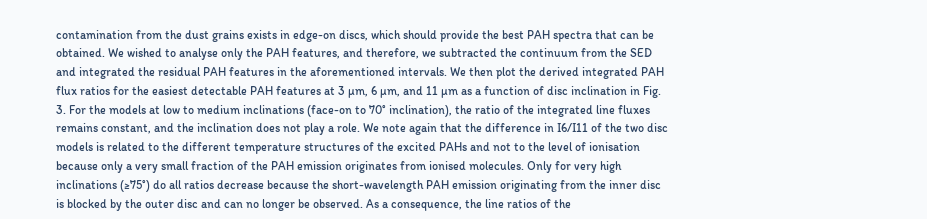contamination from the dust grains exists in edge-on discs, which should provide the best PAH spectra that can be obtained. We wished to analyse only the PAH features, and therefore, we subtracted the continuum from the SED and integrated the residual PAH features in the aforementioned intervals. We then plot the derived integrated PAH flux ratios for the easiest detectable PAH features at 3 µm, 6 µm, and 11 µm as a function of disc inclination in Fig. 3. For the models at low to medium inclinations (face-on to 70° inclination), the ratio of the integrated line fluxes remains constant, and the inclination does not play a role. We note again that the difference in I6/I11 of the two disc models is related to the different temperature structures of the excited PAHs and not to the level of ionisation because only a very small fraction of the PAH emission originates from ionised molecules. Only for very high inclinations (≥75°) do all ratios decrease because the short-wavelength PAH emission originating from the inner disc is blocked by the outer disc and can no longer be observed. As a consequence, the line ratios of the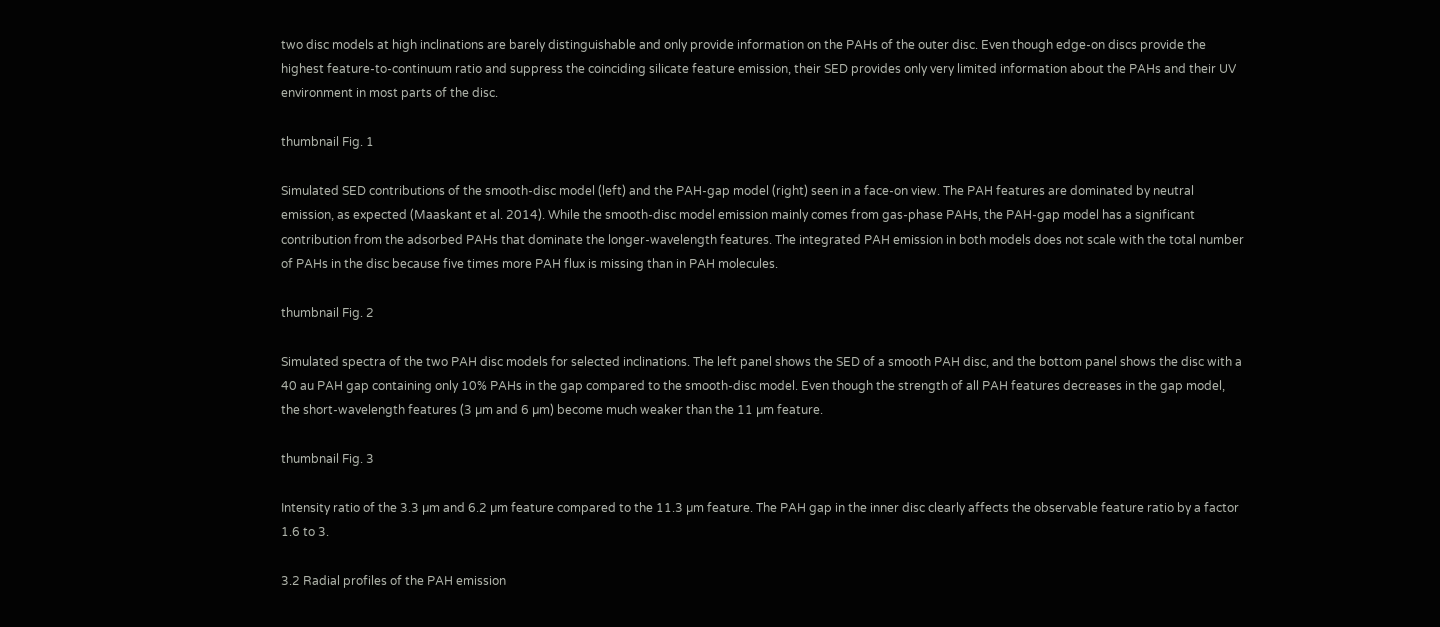two disc models at high inclinations are barely distinguishable and only provide information on the PAHs of the outer disc. Even though edge-on discs provide the highest feature-to-continuum ratio and suppress the coinciding silicate feature emission, their SED provides only very limited information about the PAHs and their UV environment in most parts of the disc.

thumbnail Fig. 1

Simulated SED contributions of the smooth-disc model (left) and the PAH-gap model (right) seen in a face-on view. The PAH features are dominated by neutral emission, as expected (Maaskant et al. 2014). While the smooth-disc model emission mainly comes from gas-phase PAHs, the PAH-gap model has a significant contribution from the adsorbed PAHs that dominate the longer-wavelength features. The integrated PAH emission in both models does not scale with the total number of PAHs in the disc because five times more PAH flux is missing than in PAH molecules.

thumbnail Fig. 2

Simulated spectra of the two PAH disc models for selected inclinations. The left panel shows the SED of a smooth PAH disc, and the bottom panel shows the disc with a 40 au PAH gap containing only 10% PAHs in the gap compared to the smooth-disc model. Even though the strength of all PAH features decreases in the gap model, the short-wavelength features (3 µm and 6 µm) become much weaker than the 11 µm feature.

thumbnail Fig. 3

Intensity ratio of the 3.3 µm and 6.2 µm feature compared to the 11.3 µm feature. The PAH gap in the inner disc clearly affects the observable feature ratio by a factor 1.6 to 3.

3.2 Radial profiles of the PAH emission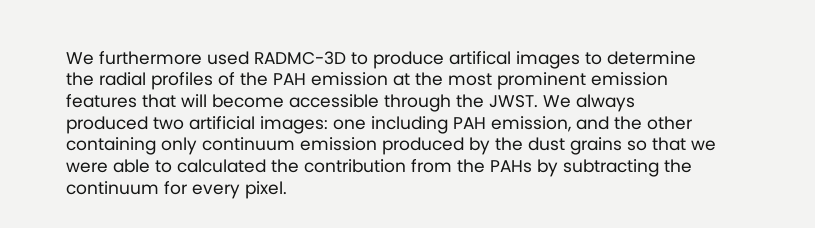We furthermore used RADMC-3D to produce artifical images to determine the radial profiles of the PAH emission at the most prominent emission features that will become accessible through the JWST. We always produced two artificial images: one including PAH emission, and the other containing only continuum emission produced by the dust grains so that we were able to calculated the contribution from the PAHs by subtracting the continuum for every pixel.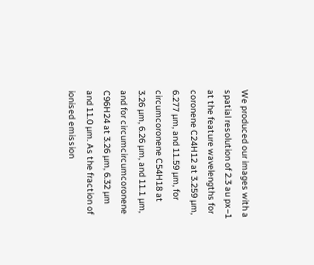We produced our images with a spatial resolution of 2.3 au px−1 at the feature wavelengths for coronene C24H12 at 3.259 µm, 6.277 µm, and 11.59 µm, for circumcoronene C54H18 at 3.26 µm, 6.26 µm, and 11.1 µm, and for circumcircumcoronene C96H24 at 3.26 µm, 6.32 µm and 11.0 µm. As the fraction of ionised emission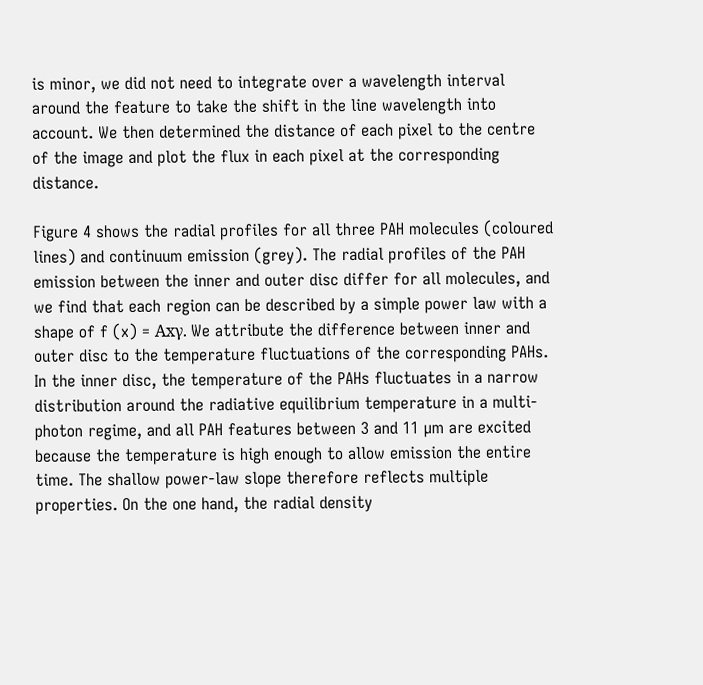is minor, we did not need to integrate over a wavelength interval around the feature to take the shift in the line wavelength into account. We then determined the distance of each pixel to the centre of the image and plot the flux in each pixel at the corresponding distance.

Figure 4 shows the radial profiles for all three PAH molecules (coloured lines) and continuum emission (grey). The radial profiles of the PAH emission between the inner and outer disc differ for all molecules, and we find that each region can be described by a simple power law with a shape of f (x) = Axγ. We attribute the difference between inner and outer disc to the temperature fluctuations of the corresponding PAHs. In the inner disc, the temperature of the PAHs fluctuates in a narrow distribution around the radiative equilibrium temperature in a multi-photon regime, and all PAH features between 3 and 11 µm are excited because the temperature is high enough to allow emission the entire time. The shallow power-law slope therefore reflects multiple properties. On the one hand, the radial density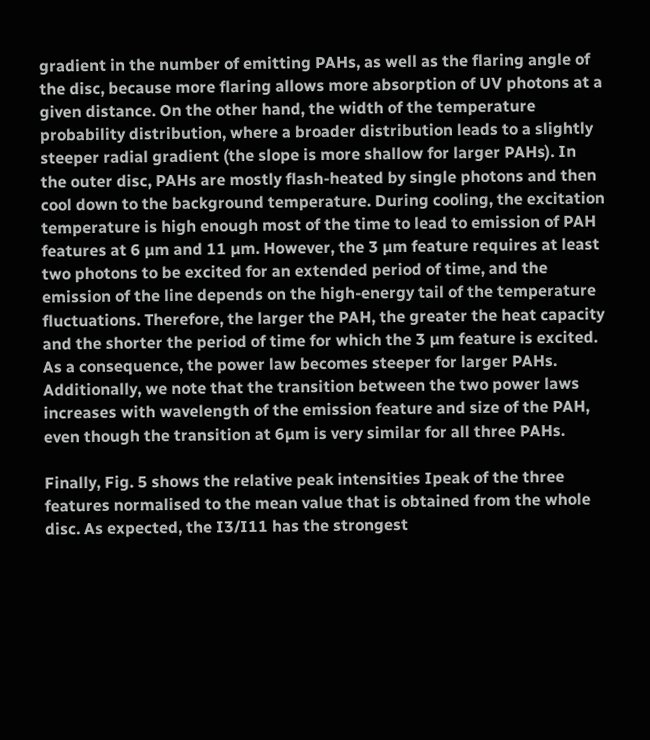gradient in the number of emitting PAHs, as well as the flaring angle of the disc, because more flaring allows more absorption of UV photons at a given distance. On the other hand, the width of the temperature probability distribution, where a broader distribution leads to a slightly steeper radial gradient (the slope is more shallow for larger PAHs). In the outer disc, PAHs are mostly flash-heated by single photons and then cool down to the background temperature. During cooling, the excitation temperature is high enough most of the time to lead to emission of PAH features at 6 µm and 11 µm. However, the 3 µm feature requires at least two photons to be excited for an extended period of time, and the emission of the line depends on the high-energy tail of the temperature fluctuations. Therefore, the larger the PAH, the greater the heat capacity and the shorter the period of time for which the 3 µm feature is excited. As a consequence, the power law becomes steeper for larger PAHs. Additionally, we note that the transition between the two power laws increases with wavelength of the emission feature and size of the PAH, even though the transition at 6µm is very similar for all three PAHs.

Finally, Fig. 5 shows the relative peak intensities Ipeak of the three features normalised to the mean value that is obtained from the whole disc. As expected, the I3/I11 has the strongest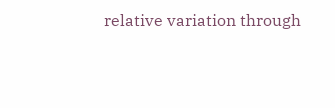relative variation through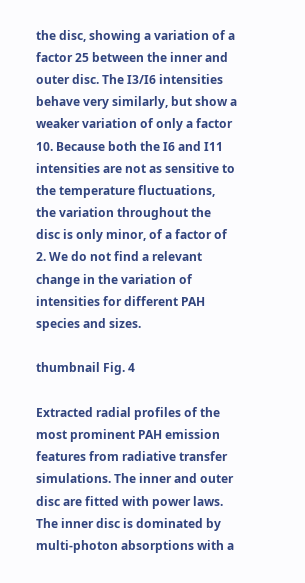the disc, showing a variation of a factor 25 between the inner and outer disc. The I3/I6 intensities behave very similarly, but show a weaker variation of only a factor 10. Because both the I6 and I11 intensities are not as sensitive to the temperature fluctuations, the variation throughout the disc is only minor, of a factor of 2. We do not find a relevant change in the variation of intensities for different PAH species and sizes.

thumbnail Fig. 4

Extracted radial profiles of the most prominent PAH emission features from radiative transfer simulations. The inner and outer disc are fitted with power laws. The inner disc is dominated by multi-photon absorptions with a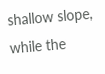shallow slope, while the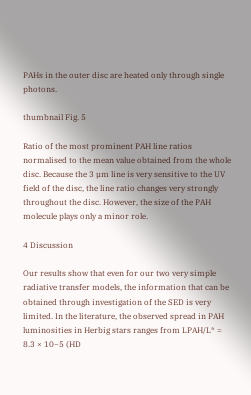PAHs in the outer disc are heated only through single photons.

thumbnail Fig. 5

Ratio of the most prominent PAH line ratios normalised to the mean value obtained from the whole disc. Because the 3 µm line is very sensitive to the UV field of the disc, the line ratio changes very strongly throughout the disc. However, the size of the PAH molecule plays only a minor role.

4 Discussion

Our results show that even for our two very simple radiative transfer models, the information that can be obtained through investigation of the SED is very limited. In the literature, the observed spread in PAH luminosities in Herbig stars ranges from LPAH/L* = 8.3 × 10−5 (HD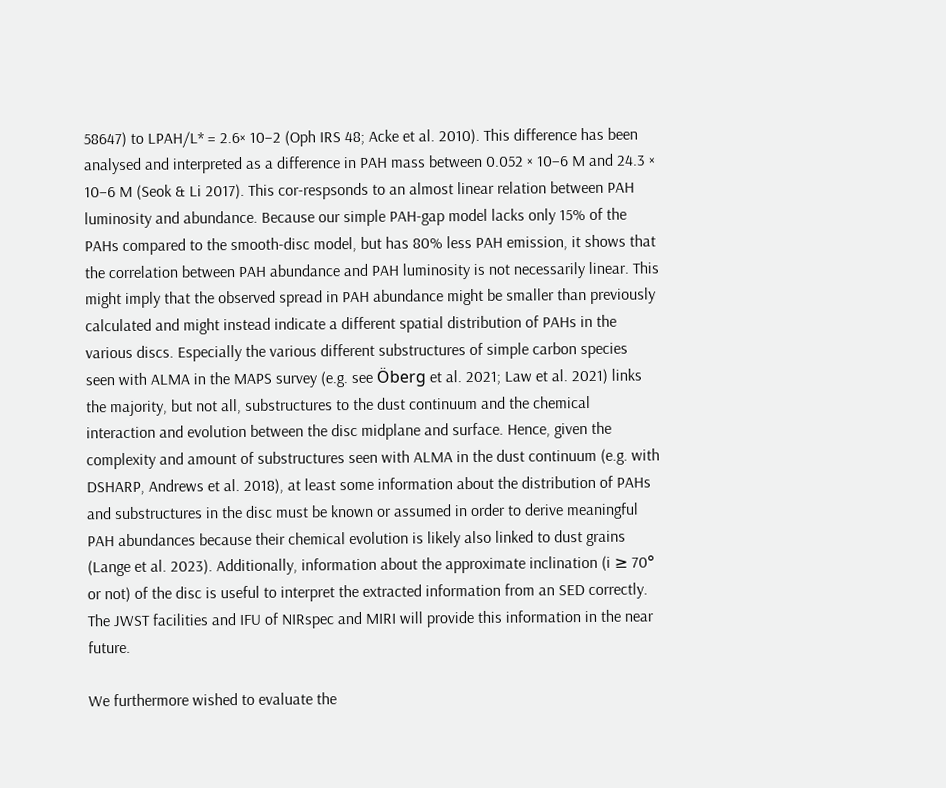58647) to LPAH/L* = 2.6× 10−2 (Oph IRS 48; Acke et al. 2010). This difference has been analysed and interpreted as a difference in PAH mass between 0.052 × 10−6 M and 24.3 × 10−6 M (Seok & Li 2017). This cor-respsonds to an almost linear relation between PAH luminosity and abundance. Because our simple PAH-gap model lacks only 15% of the PAHs compared to the smooth-disc model, but has 80% less PAH emission, it shows that the correlation between PAH abundance and PAH luminosity is not necessarily linear. This might imply that the observed spread in PAH abundance might be smaller than previously calculated and might instead indicate a different spatial distribution of PAHs in the various discs. Especially the various different substructures of simple carbon species seen with ALMA in the MAPS survey (e.g. see Öberg et al. 2021; Law et al. 2021) links the majority, but not all, substructures to the dust continuum and the chemical interaction and evolution between the disc midplane and surface. Hence, given the complexity and amount of substructures seen with ALMA in the dust continuum (e.g. with DSHARP, Andrews et al. 2018), at least some information about the distribution of PAHs and substructures in the disc must be known or assumed in order to derive meaningful PAH abundances because their chemical evolution is likely also linked to dust grains (Lange et al. 2023). Additionally, information about the approximate inclination (i ≥ 70° or not) of the disc is useful to interpret the extracted information from an SED correctly. The JWST facilities and IFU of NIRspec and MIRI will provide this information in the near future.

We furthermore wished to evaluate the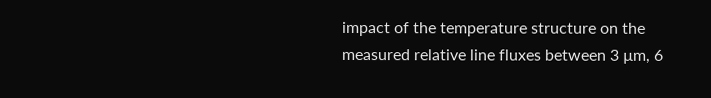impact of the temperature structure on the measured relative line fluxes between 3 µm, 6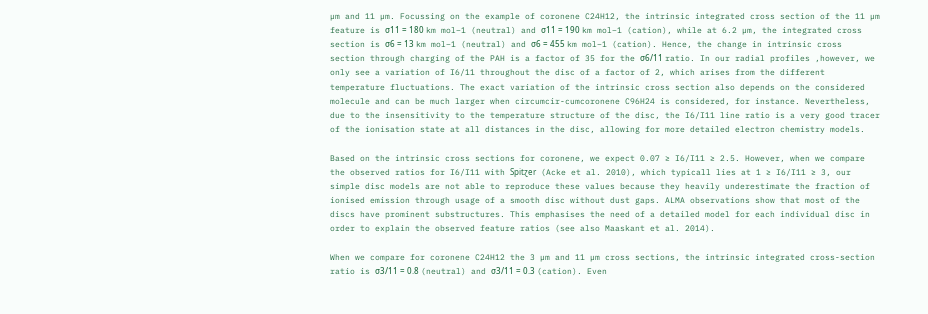µm and 11 µm. Focussing on the example of coronene C24H12, the intrinsic integrated cross section of the 11 µm feature is σ11 = 180 km mol−1 (neutral) and σ11 = 190 km mol−1 (cation), while at 6.2 µm, the integrated cross section is σ6 = 13 km mol−1 (neutral) and σ6 = 455 km mol−1 (cation). Hence, the change in intrinsic cross section through charging of the PAH is a factor of 35 for the σ6/11 ratio. In our radial profiles ,however, we only see a variation of I6/11 throughout the disc of a factor of 2, which arises from the different temperature fluctuations. The exact variation of the intrinsic cross section also depends on the considered molecule and can be much larger when circumcir-cumcoronene C96H24 is considered, for instance. Nevertheless, due to the insensitivity to the temperature structure of the disc, the I6/I11 line ratio is a very good tracer of the ionisation state at all distances in the disc, allowing for more detailed electron chemistry models.

Based on the intrinsic cross sections for coronene, we expect 0.07 ≥ I6/I11 ≥ 2.5. However, when we compare the observed ratios for I6/I11 with Spitɀer (Acke et al. 2010), which typicall lies at 1 ≥ I6/I11 ≥ 3, our simple disc models are not able to reproduce these values because they heavily underestimate the fraction of ionised emission through usage of a smooth disc without dust gaps. ALMA observations show that most of the discs have prominent substructures. This emphasises the need of a detailed model for each individual disc in order to explain the observed feature ratios (see also Maaskant et al. 2014).

When we compare for coronene C24H12 the 3 µm and 11 µm cross sections, the intrinsic integrated cross-section ratio is σ3/11 = 0.8 (neutral) and σ3/11 = 0.3 (cation). Even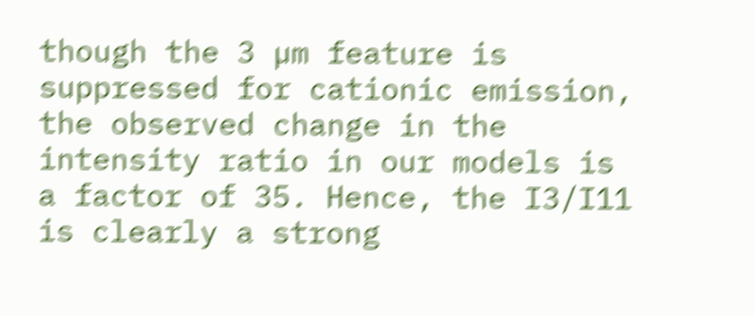though the 3 µm feature is suppressed for cationic emission, the observed change in the intensity ratio in our models is a factor of 35. Hence, the I3/I11 is clearly a strong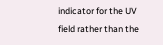indicator for the UV field rather than the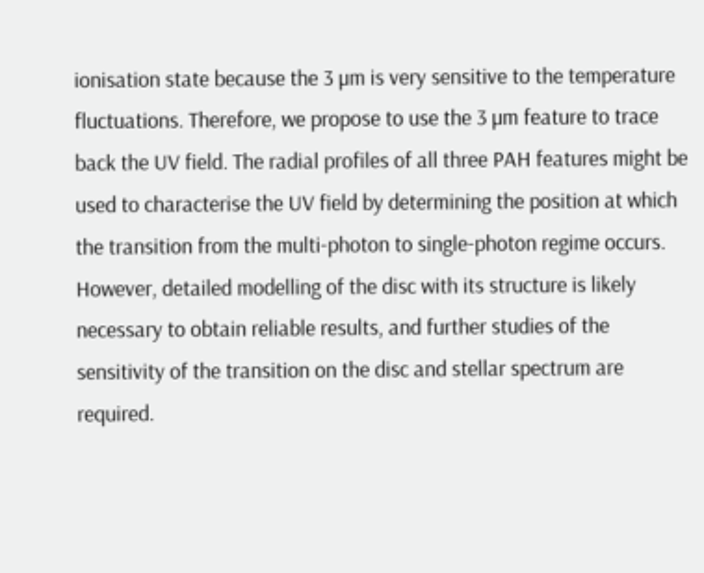ionisation state because the 3 µm is very sensitive to the temperature fluctuations. Therefore, we propose to use the 3 µm feature to trace back the UV field. The radial profiles of all three PAH features might be used to characterise the UV field by determining the position at which the transition from the multi-photon to single-photon regime occurs. However, detailed modelling of the disc with its structure is likely necessary to obtain reliable results, and further studies of the sensitivity of the transition on the disc and stellar spectrum are required.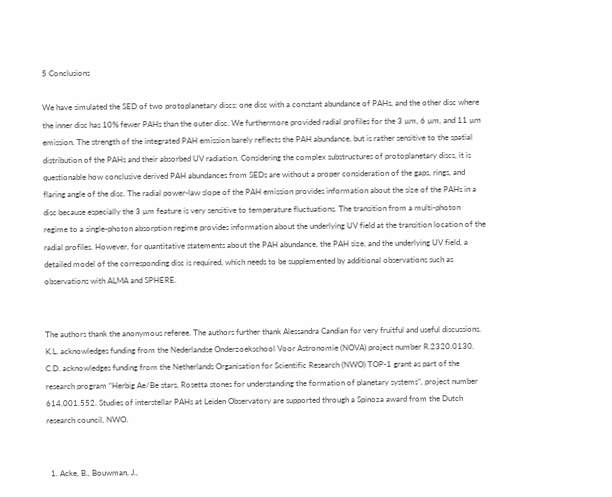5 Conclusions

We have simulated the SED of two protoplanetary discs: one disc with a constant abundance of PAHs, and the other disc where the inner disc has 10% fewer PAHs than the outer disc. We furthermore provided radial profiles for the 3 µm, 6 µm, and 11 µm emission. The strength of the integrated PAH emission barely reflects the PAH abundance, but is rather sensitive to the spatial distribution of the PAHs and their absorbed UV radiation. Considering the complex substructures of protoplanetary discs, it is questionable how conclusive derived PAH abundances from SEDs are without a proper consideration of the gaps, rings, and flaring angle of the disc. The radial power-law slope of the PAH emission provides information about the size of the PAHs in a disc because especially the 3 µm feature is very sensitive to temperature fluctuations. The transition from a multi-photon regime to a single-photon absorption regime provides information about the underlying UV field at the transition location of the radial profiles. However, for quantitative statements about the PAH abundance, the PAH size, and the underlying UV field, a detailed model of the corresponding disc is required, which needs to be supplemented by additional observations such as observations with ALMA and SPHERE.


The authors thank the anonymous referee. The authors further thank Alessandra Candian for very fruitful and useful discussions. K.L. acknowledges funding from the Nederlandse Onderzoekschool Voor Astronomie (NOVA) project number R.2320.0130. C.D. acknowledges funding from the Netherlands Organisation for Scientific Research (NWO) TOP-1 grant as part of the research program “Herbig Ae/Be stars, Rosetta stones for understanding the formation of planetary systems”, project number 614.001.552. Studies of interstellar PAHs at Leiden Observatory are supported through a Spinoza award from the Dutch research council, NWO.


  1. Acke, B., Bouwman, J.,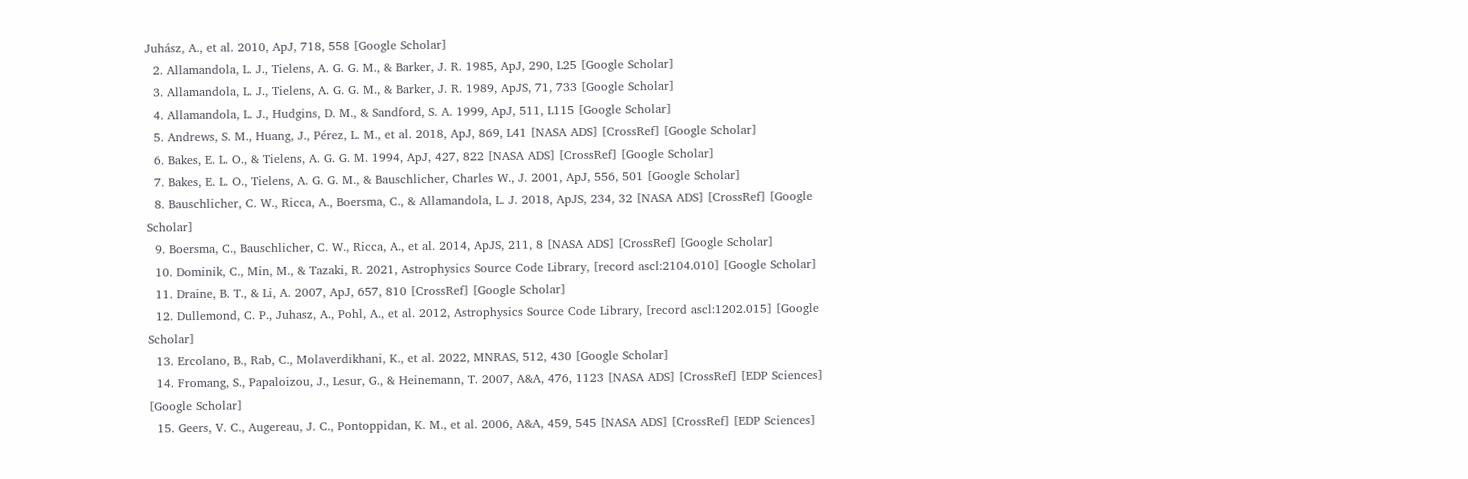Juhász, A., et al. 2010, ApJ, 718, 558 [Google Scholar]
  2. Allamandola, L. J., Tielens, A. G. G. M., & Barker, J. R. 1985, ApJ, 290, L25 [Google Scholar]
  3. Allamandola, L. J., Tielens, A. G. G. M., & Barker, J. R. 1989, ApJS, 71, 733 [Google Scholar]
  4. Allamandola, L. J., Hudgins, D. M., & Sandford, S. A. 1999, ApJ, 511, L115 [Google Scholar]
  5. Andrews, S. M., Huang, J., Pérez, L. M., et al. 2018, ApJ, 869, L41 [NASA ADS] [CrossRef] [Google Scholar]
  6. Bakes, E. L. O., & Tielens, A. G. G. M. 1994, ApJ, 427, 822 [NASA ADS] [CrossRef] [Google Scholar]
  7. Bakes, E. L. O., Tielens, A. G. G. M., & Bauschlicher, Charles W., J. 2001, ApJ, 556, 501 [Google Scholar]
  8. Bauschlicher, C. W., Ricca, A., Boersma, C., & Allamandola, L. J. 2018, ApJS, 234, 32 [NASA ADS] [CrossRef] [Google Scholar]
  9. Boersma, C., Bauschlicher, C. W., Ricca, A., et al. 2014, ApJS, 211, 8 [NASA ADS] [CrossRef] [Google Scholar]
  10. Dominik, C., Min, M., & Tazaki, R. 2021, Astrophysics Source Code Library, [record ascl:2104.010] [Google Scholar]
  11. Draine, B. T., & Li, A. 2007, ApJ, 657, 810 [CrossRef] [Google Scholar]
  12. Dullemond, C. P., Juhasz, A., Pohl, A., et al. 2012, Astrophysics Source Code Library, [record ascl:1202.015] [Google Scholar]
  13. Ercolano, B., Rab, C., Molaverdikhani, K., et al. 2022, MNRAS, 512, 430 [Google Scholar]
  14. Fromang, S., Papaloizou, J., Lesur, G., & Heinemann, T. 2007, A&A, 476, 1123 [NASA ADS] [CrossRef] [EDP Sciences] [Google Scholar]
  15. Geers, V. C., Augereau, J. C., Pontoppidan, K. M., et al. 2006, A&A, 459, 545 [NASA ADS] [CrossRef] [EDP Sciences]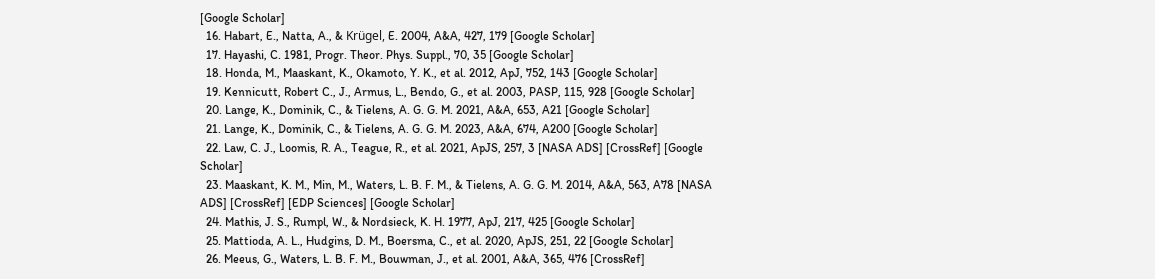[Google Scholar]
  16. Habart, E., Natta, A., & Krügel, E. 2004, A&A, 427, 179 [Google Scholar]
  17. Hayashi, C. 1981, Progr. Theor. Phys. Suppl., 70, 35 [Google Scholar]
  18. Honda, M., Maaskant, K., Okamoto, Y. K., et al. 2012, ApJ, 752, 143 [Google Scholar]
  19. Kennicutt, Robert C., J., Armus, L., Bendo, G., et al. 2003, PASP, 115, 928 [Google Scholar]
  20. Lange, K., Dominik, C., & Tielens, A. G. G. M. 2021, A&A, 653, A21 [Google Scholar]
  21. Lange, K., Dominik, C., & Tielens, A. G. G. M. 2023, A&A, 674, A200 [Google Scholar]
  22. Law, C. J., Loomis, R. A., Teague, R., et al. 2021, ApJS, 257, 3 [NASA ADS] [CrossRef] [Google Scholar]
  23. Maaskant, K. M., Min, M., Waters, L. B. F. M., & Tielens, A. G. G. M. 2014, A&A, 563, A78 [NASA ADS] [CrossRef] [EDP Sciences] [Google Scholar]
  24. Mathis, J. S., Rumpl, W., & Nordsieck, K. H. 1977, ApJ, 217, 425 [Google Scholar]
  25. Mattioda, A. L., Hudgins, D. M., Boersma, C., et al. 2020, ApJS, 251, 22 [Google Scholar]
  26. Meeus, G., Waters, L. B. F. M., Bouwman, J., et al. 2001, A&A, 365, 476 [CrossRef]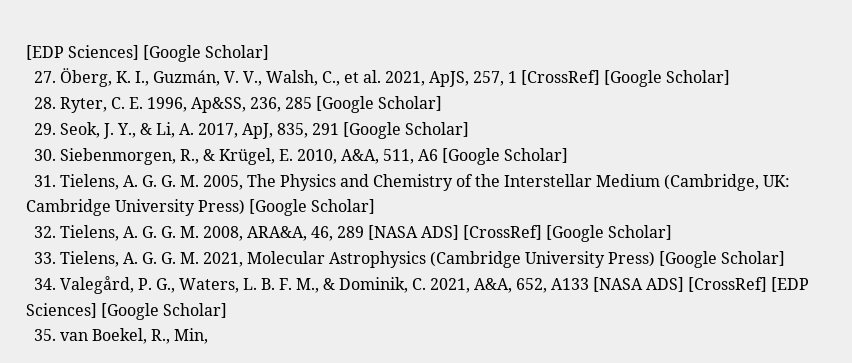[EDP Sciences] [Google Scholar]
  27. Öberg, K. I., Guzmán, V. V., Walsh, C., et al. 2021, ApJS, 257, 1 [CrossRef] [Google Scholar]
  28. Ryter, C. E. 1996, Ap&SS, 236, 285 [Google Scholar]
  29. Seok, J. Y., & Li, A. 2017, ApJ, 835, 291 [Google Scholar]
  30. Siebenmorgen, R., & Krügel, E. 2010, A&A, 511, A6 [Google Scholar]
  31. Tielens, A. G. G. M. 2005, The Physics and Chemistry of the Interstellar Medium (Cambridge, UK: Cambridge University Press) [Google Scholar]
  32. Tielens, A. G. G. M. 2008, ARA&A, 46, 289 [NASA ADS] [CrossRef] [Google Scholar]
  33. Tielens, A. G. G. M. 2021, Molecular Astrophysics (Cambridge University Press) [Google Scholar]
  34. Valegård, P. G., Waters, L. B. F. M., & Dominik, C. 2021, A&A, 652, A133 [NASA ADS] [CrossRef] [EDP Sciences] [Google Scholar]
  35. van Boekel, R., Min,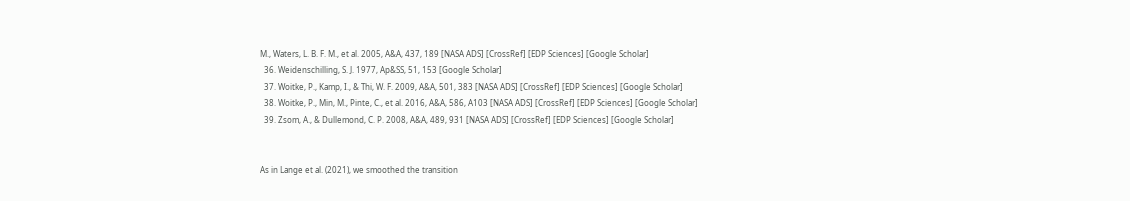M., Waters, L. B. F. M., et al. 2005, A&A, 437, 189 [NASA ADS] [CrossRef] [EDP Sciences] [Google Scholar]
  36. Weidenschilling, S. J. 1977, Ap&SS, 51, 153 [Google Scholar]
  37. Woitke, P., Kamp, I., & Thi, W. F. 2009, A&A, 501, 383 [NASA ADS] [CrossRef] [EDP Sciences] [Google Scholar]
  38. Woitke, P., Min, M., Pinte, C., et al. 2016, A&A, 586, A103 [NASA ADS] [CrossRef] [EDP Sciences] [Google Scholar]
  39. Zsom, A., & Dullemond, C. P. 2008, A&A, 489, 931 [NASA ADS] [CrossRef] [EDP Sciences] [Google Scholar]


As in Lange et al. (2021), we smoothed the transition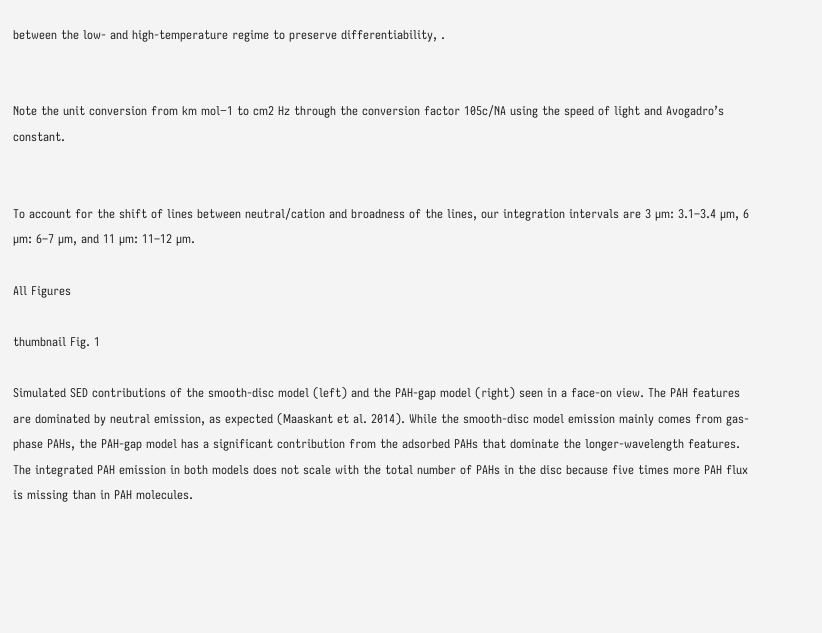between the low- and high-temperature regime to preserve differentiability, .


Note the unit conversion from km mol−1 to cm2 Hz through the conversion factor 105c/NA using the speed of light and Avogadro’s constant.


To account for the shift of lines between neutral/cation and broadness of the lines, our integration intervals are 3 µm: 3.1–3.4 µm, 6 µm: 6–7 µm, and 11 µm: 11–12 µm.

All Figures

thumbnail Fig. 1

Simulated SED contributions of the smooth-disc model (left) and the PAH-gap model (right) seen in a face-on view. The PAH features are dominated by neutral emission, as expected (Maaskant et al. 2014). While the smooth-disc model emission mainly comes from gas-phase PAHs, the PAH-gap model has a significant contribution from the adsorbed PAHs that dominate the longer-wavelength features. The integrated PAH emission in both models does not scale with the total number of PAHs in the disc because five times more PAH flux is missing than in PAH molecules.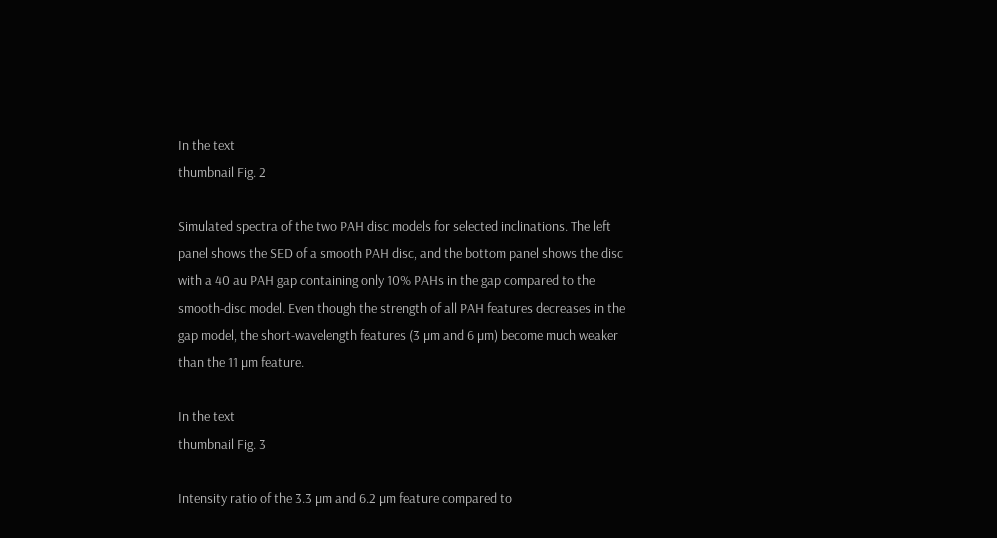In the text
thumbnail Fig. 2

Simulated spectra of the two PAH disc models for selected inclinations. The left panel shows the SED of a smooth PAH disc, and the bottom panel shows the disc with a 40 au PAH gap containing only 10% PAHs in the gap compared to the smooth-disc model. Even though the strength of all PAH features decreases in the gap model, the short-wavelength features (3 µm and 6 µm) become much weaker than the 11 µm feature.

In the text
thumbnail Fig. 3

Intensity ratio of the 3.3 µm and 6.2 µm feature compared to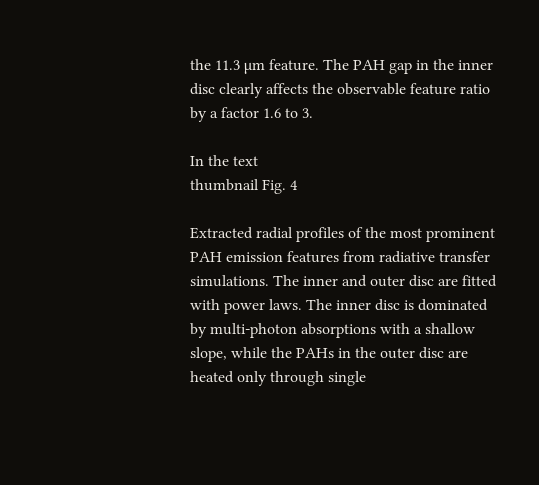the 11.3 µm feature. The PAH gap in the inner disc clearly affects the observable feature ratio by a factor 1.6 to 3.

In the text
thumbnail Fig. 4

Extracted radial profiles of the most prominent PAH emission features from radiative transfer simulations. The inner and outer disc are fitted with power laws. The inner disc is dominated by multi-photon absorptions with a shallow slope, while the PAHs in the outer disc are heated only through single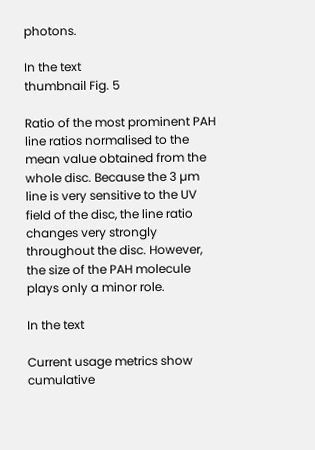photons.

In the text
thumbnail Fig. 5

Ratio of the most prominent PAH line ratios normalised to the mean value obtained from the whole disc. Because the 3 µm line is very sensitive to the UV field of the disc, the line ratio changes very strongly throughout the disc. However, the size of the PAH molecule plays only a minor role.

In the text

Current usage metrics show cumulative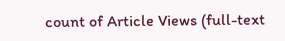count of Article Views (full-text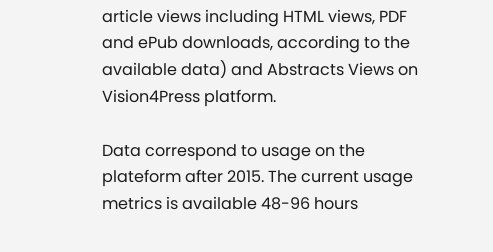article views including HTML views, PDF and ePub downloads, according to the available data) and Abstracts Views on Vision4Press platform.

Data correspond to usage on the plateform after 2015. The current usage metrics is available 48-96 hours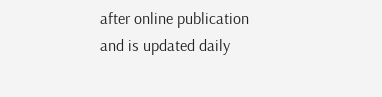after online publication and is updated daily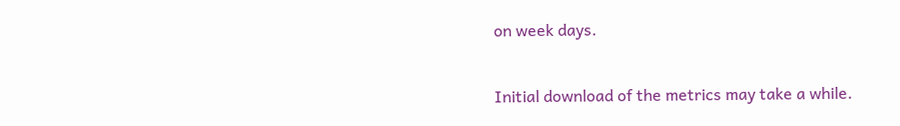on week days.

Initial download of the metrics may take a while.